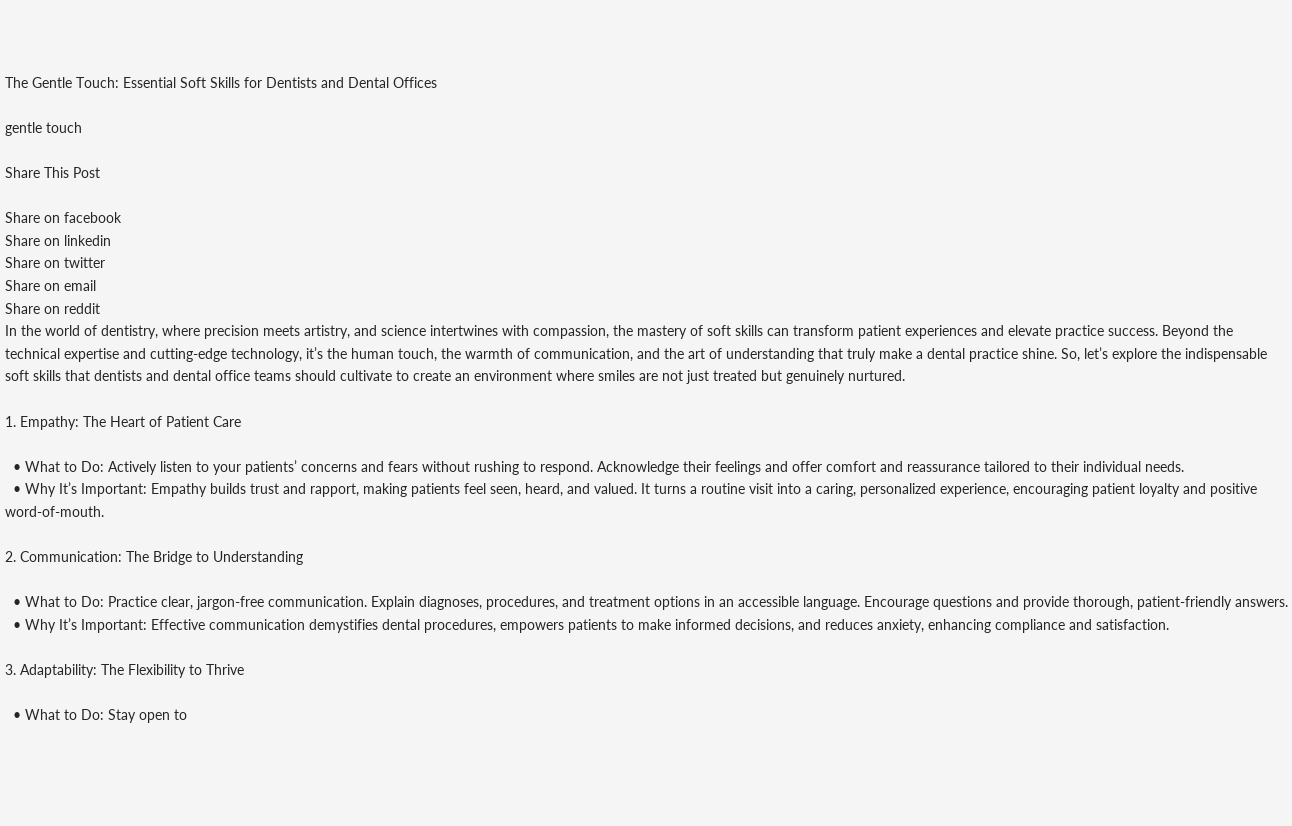The Gentle Touch: Essential Soft Skills for Dentists and Dental Offices

gentle touch

Share This Post

Share on facebook
Share on linkedin
Share on twitter
Share on email
Share on reddit
In the world of dentistry, where precision meets artistry, and science intertwines with compassion, the mastery of soft skills can transform patient experiences and elevate practice success. Beyond the technical expertise and cutting-edge technology, it’s the human touch, the warmth of communication, and the art of understanding that truly make a dental practice shine. So, let’s explore the indispensable soft skills that dentists and dental office teams should cultivate to create an environment where smiles are not just treated but genuinely nurtured.

1. Empathy: The Heart of Patient Care

  • What to Do: Actively listen to your patients’ concerns and fears without rushing to respond. Acknowledge their feelings and offer comfort and reassurance tailored to their individual needs.
  • Why It’s Important: Empathy builds trust and rapport, making patients feel seen, heard, and valued. It turns a routine visit into a caring, personalized experience, encouraging patient loyalty and positive word-of-mouth.

2. Communication: The Bridge to Understanding

  • What to Do: Practice clear, jargon-free communication. Explain diagnoses, procedures, and treatment options in an accessible language. Encourage questions and provide thorough, patient-friendly answers.
  • Why It’s Important: Effective communication demystifies dental procedures, empowers patients to make informed decisions, and reduces anxiety, enhancing compliance and satisfaction.

3. Adaptability: The Flexibility to Thrive

  • What to Do: Stay open to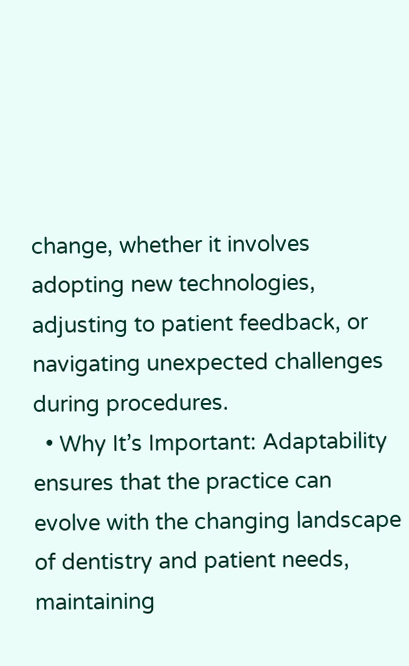change, whether it involves adopting new technologies, adjusting to patient feedback, or navigating unexpected challenges during procedures.
  • Why It’s Important: Adaptability ensures that the practice can evolve with the changing landscape of dentistry and patient needs, maintaining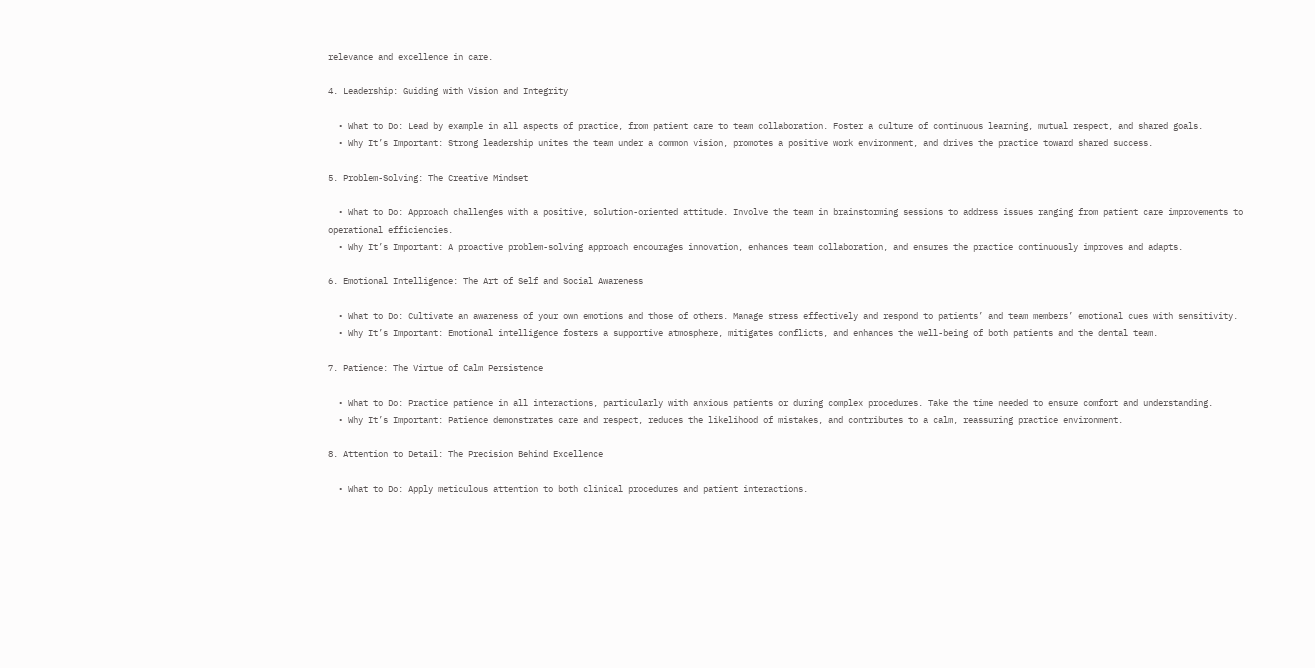relevance and excellence in care.

4. Leadership: Guiding with Vision and Integrity

  • What to Do: Lead by example in all aspects of practice, from patient care to team collaboration. Foster a culture of continuous learning, mutual respect, and shared goals.
  • Why It’s Important: Strong leadership unites the team under a common vision, promotes a positive work environment, and drives the practice toward shared success.

5. Problem-Solving: The Creative Mindset

  • What to Do: Approach challenges with a positive, solution-oriented attitude. Involve the team in brainstorming sessions to address issues ranging from patient care improvements to operational efficiencies.
  • Why It’s Important: A proactive problem-solving approach encourages innovation, enhances team collaboration, and ensures the practice continuously improves and adapts.

6. Emotional Intelligence: The Art of Self and Social Awareness

  • What to Do: Cultivate an awareness of your own emotions and those of others. Manage stress effectively and respond to patients’ and team members’ emotional cues with sensitivity.
  • Why It’s Important: Emotional intelligence fosters a supportive atmosphere, mitigates conflicts, and enhances the well-being of both patients and the dental team.

7. Patience: The Virtue of Calm Persistence

  • What to Do: Practice patience in all interactions, particularly with anxious patients or during complex procedures. Take the time needed to ensure comfort and understanding.
  • Why It’s Important: Patience demonstrates care and respect, reduces the likelihood of mistakes, and contributes to a calm, reassuring practice environment.

8. Attention to Detail: The Precision Behind Excellence

  • What to Do: Apply meticulous attention to both clinical procedures and patient interactions.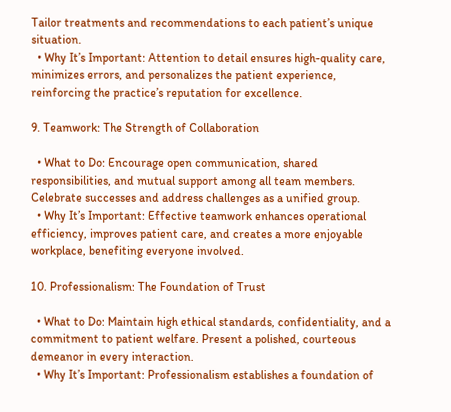Tailor treatments and recommendations to each patient’s unique situation.
  • Why It’s Important: Attention to detail ensures high-quality care, minimizes errors, and personalizes the patient experience, reinforcing the practice’s reputation for excellence.

9. Teamwork: The Strength of Collaboration

  • What to Do: Encourage open communication, shared responsibilities, and mutual support among all team members. Celebrate successes and address challenges as a unified group.
  • Why It’s Important: Effective teamwork enhances operational efficiency, improves patient care, and creates a more enjoyable workplace, benefiting everyone involved.

10. Professionalism: The Foundation of Trust

  • What to Do: Maintain high ethical standards, confidentiality, and a commitment to patient welfare. Present a polished, courteous demeanor in every interaction.
  • Why It’s Important: Professionalism establishes a foundation of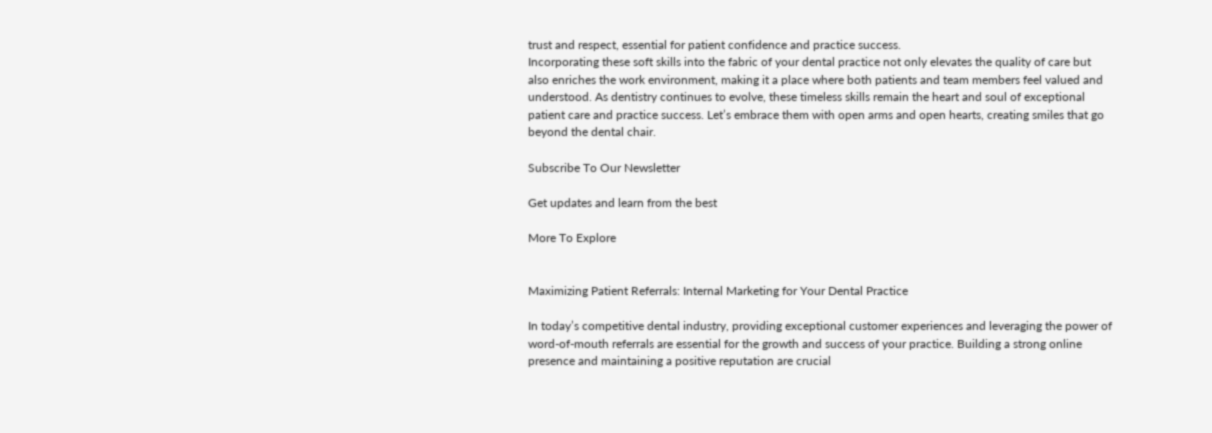trust and respect, essential for patient confidence and practice success.
Incorporating these soft skills into the fabric of your dental practice not only elevates the quality of care but also enriches the work environment, making it a place where both patients and team members feel valued and understood. As dentistry continues to evolve, these timeless skills remain the heart and soul of exceptional patient care and practice success. Let’s embrace them with open arms and open hearts, creating smiles that go beyond the dental chair.

Subscribe To Our Newsletter

Get updates and learn from the best

More To Explore


Maximizing Patient Referrals: Internal Marketing for Your Dental Practice

In today’s competitive dental industry, providing exceptional customer experiences and leveraging the power of word-of-mouth referrals are essential for the growth and success of your practice. Building a strong online presence and maintaining a positive reputation are crucial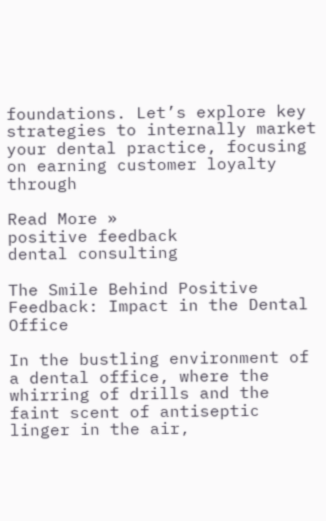foundations. Let’s explore key strategies to internally market your dental practice, focusing on earning customer loyalty through

Read More »
positive feedback
dental consulting

The Smile Behind Positive Feedback: Impact in the Dental Office

In the bustling environment of a dental office, where the whirring of drills and the faint scent of antiseptic linger in the air,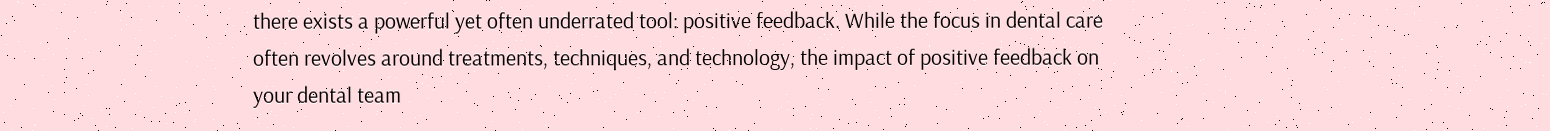there exists a powerful yet often underrated tool: positive feedback. While the focus in dental care often revolves around treatments, techniques, and technology, the impact of positive feedback on your dental team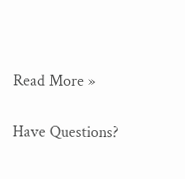Read More »

Have Questions?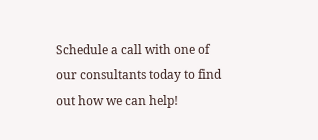Schedule a call with one of our consultants today to find out how we can help!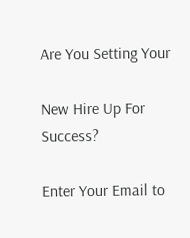Are You Setting Your

New Hire Up For Success?

Enter Your Email to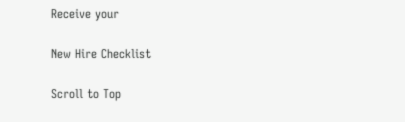Receive your

New Hire Checklist

Scroll to Top